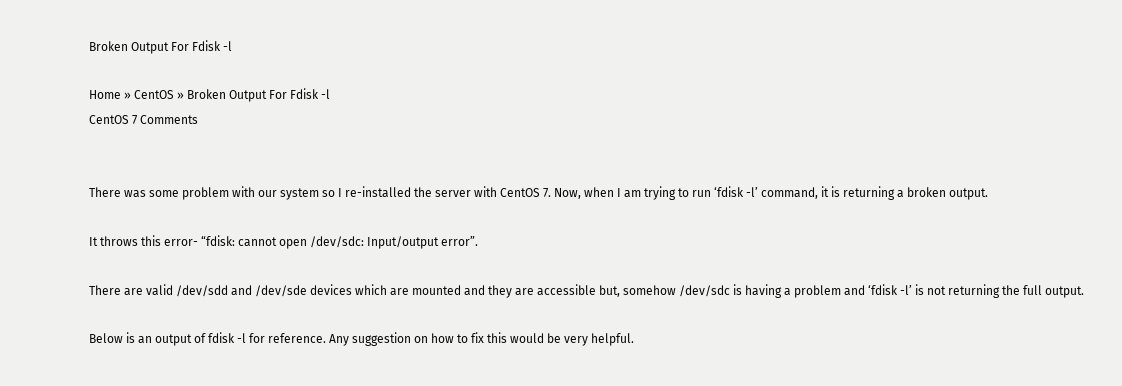Broken Output For Fdisk -l

Home » CentOS » Broken Output For Fdisk -l
CentOS 7 Comments


There was some problem with our system so I re-installed the server with CentOS 7. Now, when I am trying to run ‘fdisk -l’ command, it is returning a broken output.

It throws this error- “fdisk: cannot open /dev/sdc: Input/output error”.

There are valid /dev/sdd and /dev/sde devices which are mounted and they are accessible but, somehow /dev/sdc is having a problem and ‘fdisk -l’ is not returning the full output.

Below is an output of fdisk -l for reference. Any suggestion on how to fix this would be very helpful.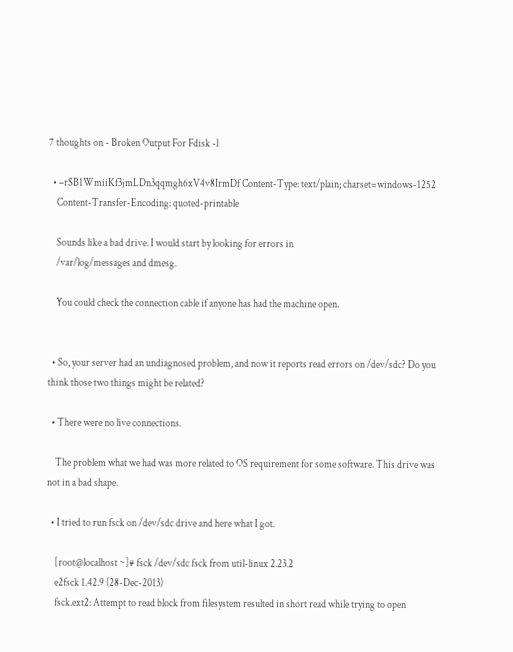7 thoughts on - Broken Output For Fdisk -l

  • –rSB1WmiiKf3jmLDn3qqmgh6xV4v8IrmDf Content-Type: text/plain; charset=windows-1252
    Content-Transfer-Encoding: quoted-printable

    Sounds like a bad drive. I would start by looking for errors in
    /var/log/messages and dmesg.

    You could check the connection cable if anyone has had the machine open.


  • So, your server had an undiagnosed problem, and now it reports read errors on /dev/sdc? Do you think those two things might be related?

  • There were no live connections.

    The problem what we had was more related to OS requirement for some software. This drive was not in a bad shape.

  • I tried to run fsck on /dev/sdc drive and here what I got.

    [root@localhost ~]# fsck /dev/sdc fsck from util-linux 2.23.2
    e2fsck 1.42.9 (28-Dec-2013)
    fsck.ext2: Attempt to read block from filesystem resulted in short read while trying to open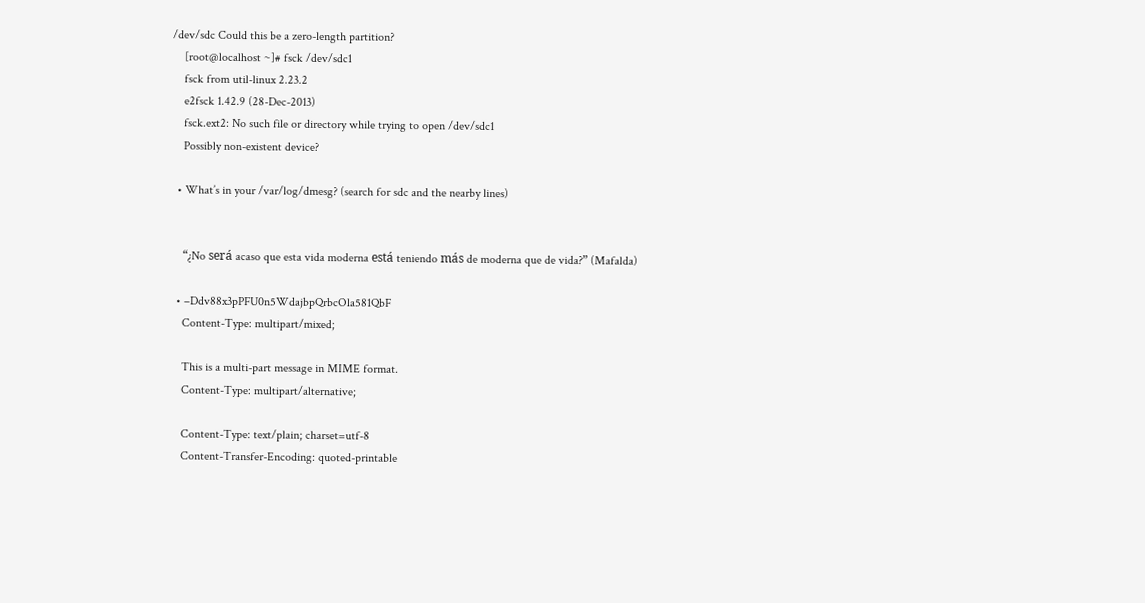/dev/sdc Could this be a zero-length partition?
    [root@localhost ~]# fsck /dev/sdc1
    fsck from util-linux 2.23.2
    e2fsck 1.42.9 (28-Dec-2013)
    fsck.ext2: No such file or directory while trying to open /dev/sdc1
    Possibly non-existent device?

  • What’s in your /var/log/dmesg? (search for sdc and the nearby lines)


    “¿No será acaso que esta vida moderna está teniendo más de moderna que de vida?” (Mafalda)

  • –Ddv88x3pPFU0n5WdajbpQrbcOla581QbF
    Content-Type: multipart/mixed;

    This is a multi-part message in MIME format.
    Content-Type: multipart/alternative;

    Content-Type: text/plain; charset=utf-8
    Content-Transfer-Encoding: quoted-printable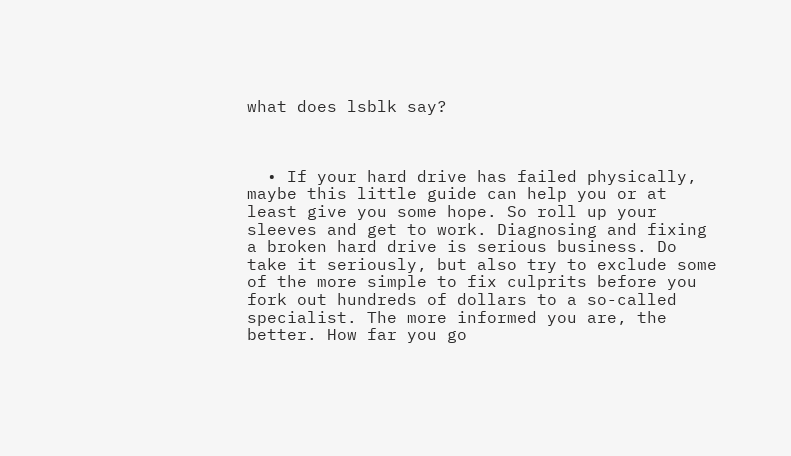what does lsblk say?



  • If your hard drive has failed physically, maybe this little guide can help you or at least give you some hope. So roll up your sleeves and get to work. Diagnosing and fixing a broken hard drive is serious business. Do take it seriously, but also try to exclude some of the more simple to fix culprits before you fork out hundreds of dollars to a so-called specialist. The more informed you are, the better. How far you go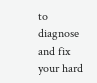to diagnose and fix your hard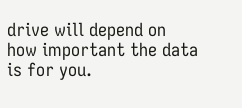drive will depend on how important the data is for you.